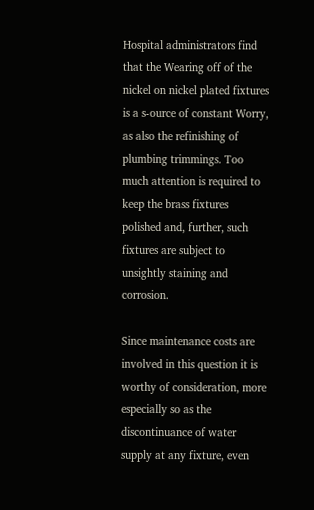Hospital administrators find that the Wearing off of the nickel on nickel plated fixtures is a s-ource of constant Worry, as also the refinishing of plumbing trimmings. Too much attention is required to keep the brass fixtures polished and, further, such fixtures are subject to unsightly staining and corrosion.

Since maintenance costs are involved in this question it is worthy of consideration, more especially so as the discontinuance of water supply at any fixture, even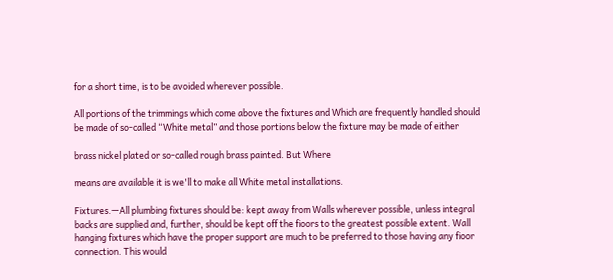for a short time, is to be avoided wherever possible.

All portions of the trimmings which come above the fixtures and Which are frequently handled should be made of so-called “White metal” and those portions below the fixture may be made of either

brass nickel plated or so-called rough brass painted. But Where

means are available it is we'll to make all White metal installations.

Fixtures.—All plumbing fixtures should be: kept away from Walls wherever possible, unless integral backs are supplied and, further, should be kept off the fioors to the greatest possible extent. Wall hanging fixtures which have the proper support are much to be preferred to those having any fioor connection. This would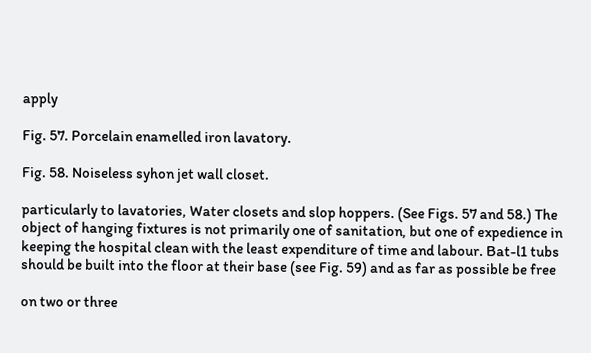apply

Fig. 57. Porcelain enamelled iron lavatory.

Fig. 58. Noiseless syhon jet wall closet.

particularly to lavatories, Water closets and slop hoppers. (See Figs. 57 and 58.) The object of hanging fixtures is not primarily one of sanitation, but one of expedience in keeping the hospital clean with the least expenditure of time and labour. Bat-l1 tubs should be built into the floor at their base (see Fig. 59) and as far as possible be free

on two or three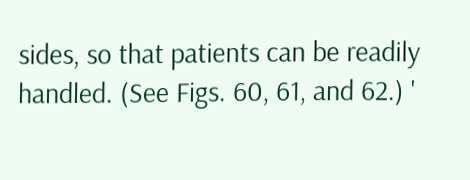sides, so that patients can be readily handled. (See Figs. 60, 61, and 62.) '